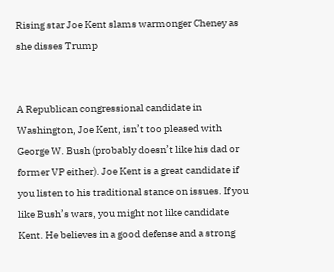Rising star Joe Kent slams warmonger Cheney as she disses Trump


A Republican congressional candidate in Washington, Joe Kent, isn’t too pleased with George W. Bush (probably doesn’t like his dad or former VP either). Joe Kent is a great candidate if you listen to his traditional stance on issues. If you like Bush’s wars, you might not like candidate Kent. He believes in a good defense and a strong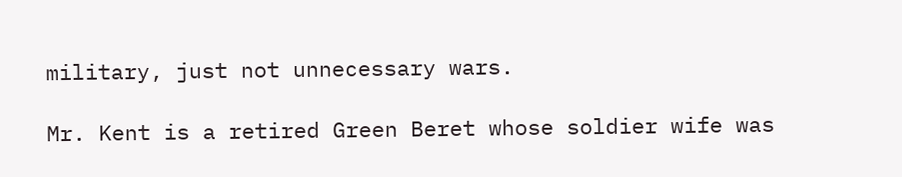military, just not unnecessary wars.

Mr. Kent is a retired Green Beret whose soldier wife was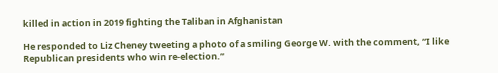killed in action in 2019 fighting the Taliban in Afghanistan

He responded to Liz Cheney tweeting a photo of a smiling George W. with the comment, “I like Republican presidents who win re-election.”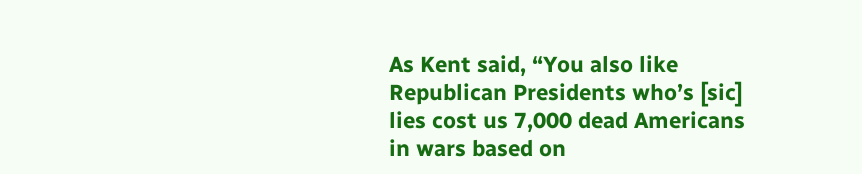As Kent said, “You also like Republican Presidents who’s [sic] lies cost us 7,000 dead Americans in wars based on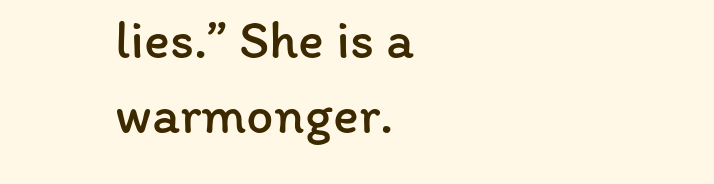lies.” She is a warmonger.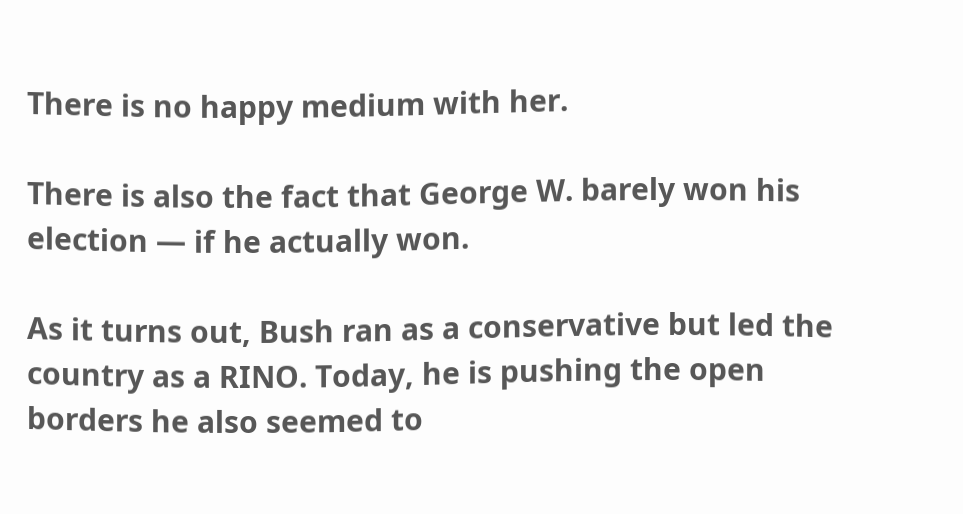There is no happy medium with her.

There is also the fact that George W. barely won his election — if he actually won.

As it turns out, Bush ran as a conservative but led the country as a RINO. Today, he is pushing the open borders he also seemed to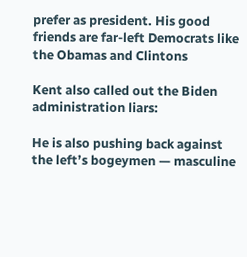prefer as president. His good friends are far-left Democrats like the Obamas and Clintons

Kent also called out the Biden administration liars:

He is also pushing back against the left’s bogeymen — masculine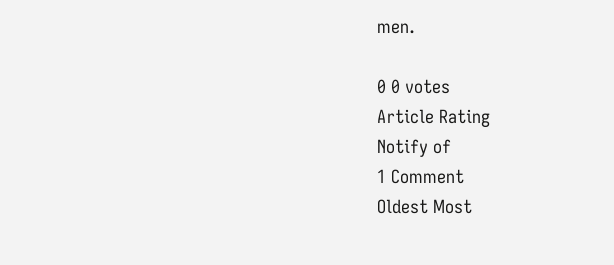men.

0 0 votes
Article Rating
Notify of
1 Comment
Oldest Most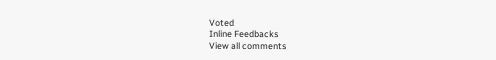Voted
Inline Feedbacks
View all comments